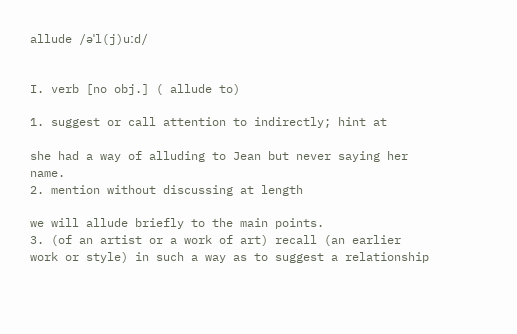allude /əˈl(j)uːd/


I. verb [no obj.] ( allude to)

1. suggest or call attention to indirectly; hint at

she had a way of alluding to Jean but never saying her name.
2. mention without discussing at length

we will allude briefly to the main points.
3. (of an artist or a work of art) recall (an earlier work or style) in such a way as to suggest a relationship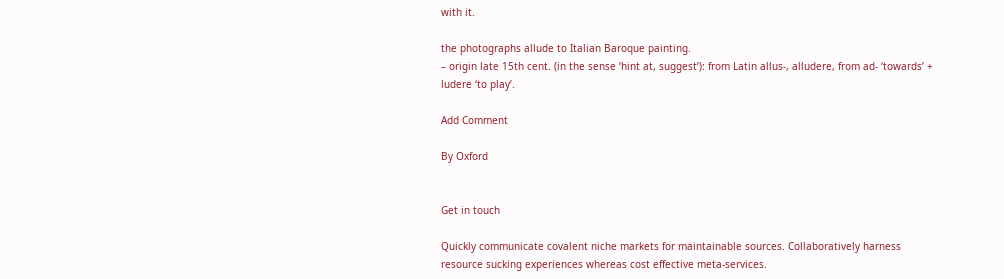with it.

the photographs allude to Italian Baroque painting.
– origin late 15th cent. (in the sense ‘hint at, suggest’): from Latin allus-, alludere, from ad- ‘towards’ + ludere ‘to play’.

Add Comment

By Oxford


Get in touch

Quickly communicate covalent niche markets for maintainable sources. Collaboratively harness resource sucking experiences whereas cost effective meta-services.